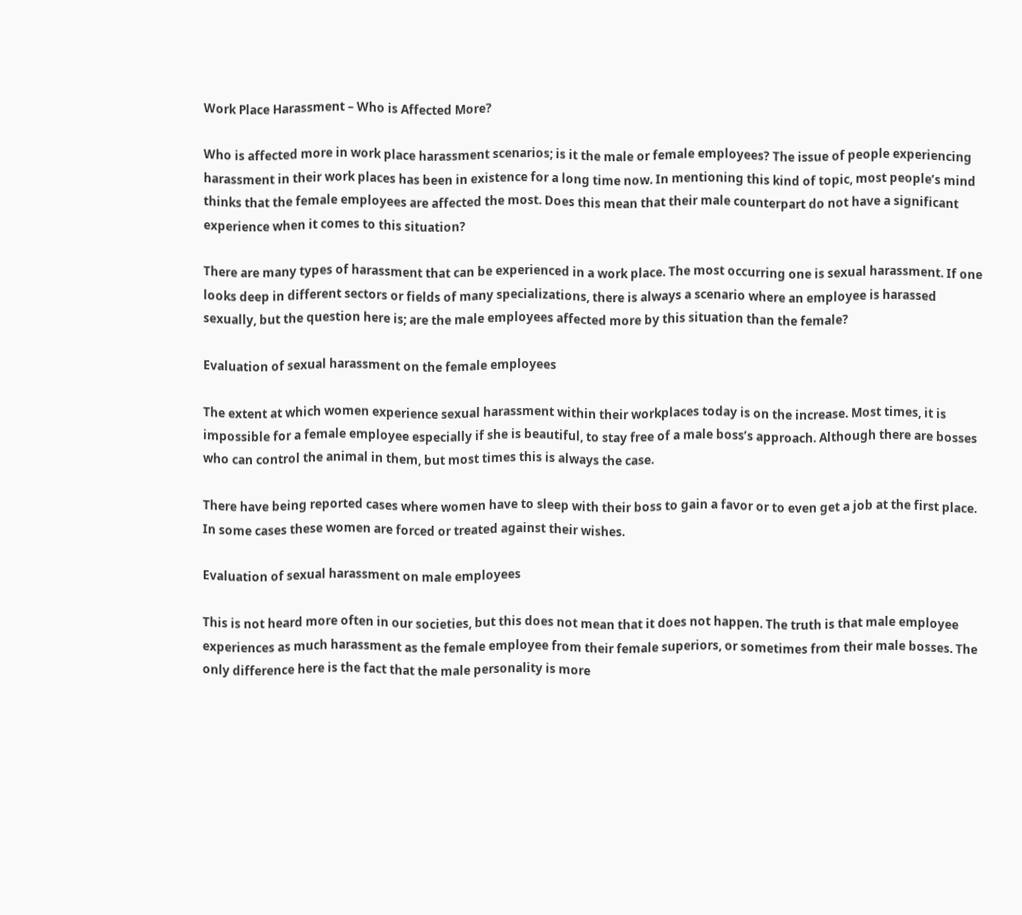Work Place Harassment – Who is Affected More?

Who is affected more in work place harassment scenarios; is it the male or female employees? The issue of people experiencing harassment in their work places has been in existence for a long time now. In mentioning this kind of topic, most people’s mind thinks that the female employees are affected the most. Does this mean that their male counterpart do not have a significant experience when it comes to this situation?

There are many types of harassment that can be experienced in a work place. The most occurring one is sexual harassment. If one looks deep in different sectors or fields of many specializations, there is always a scenario where an employee is harassed sexually, but the question here is; are the male employees affected more by this situation than the female?

Evaluation of sexual harassment on the female employees

The extent at which women experience sexual harassment within their workplaces today is on the increase. Most times, it is impossible for a female employee especially if she is beautiful, to stay free of a male boss’s approach. Although there are bosses who can control the animal in them, but most times this is always the case.

There have being reported cases where women have to sleep with their boss to gain a favor or to even get a job at the first place. In some cases these women are forced or treated against their wishes.

Evaluation of sexual harassment on male employees

This is not heard more often in our societies, but this does not mean that it does not happen. The truth is that male employee experiences as much harassment as the female employee from their female superiors, or sometimes from their male bosses. The only difference here is the fact that the male personality is more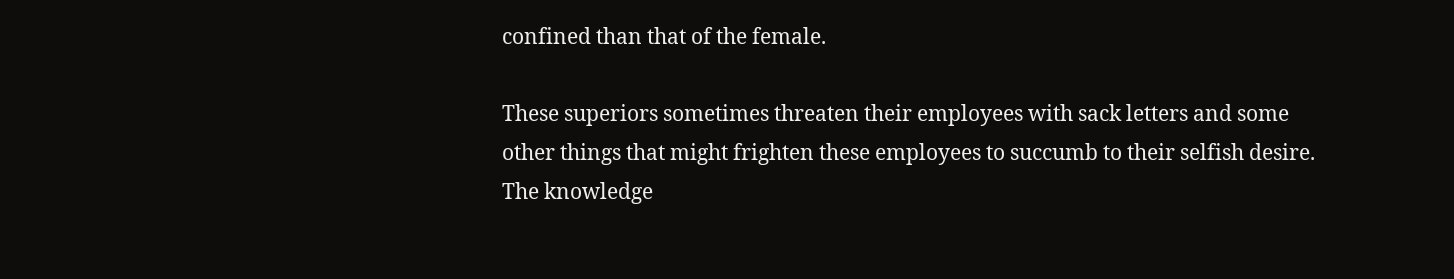confined than that of the female.

These superiors sometimes threaten their employees with sack letters and some other things that might frighten these employees to succumb to their selfish desire. The knowledge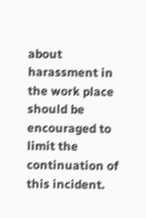about harassment in the work place should be encouraged to limit the continuation of this incident.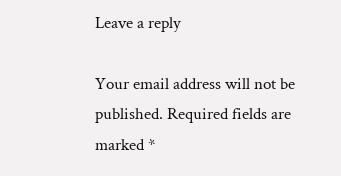Leave a reply

Your email address will not be published. Required fields are marked *